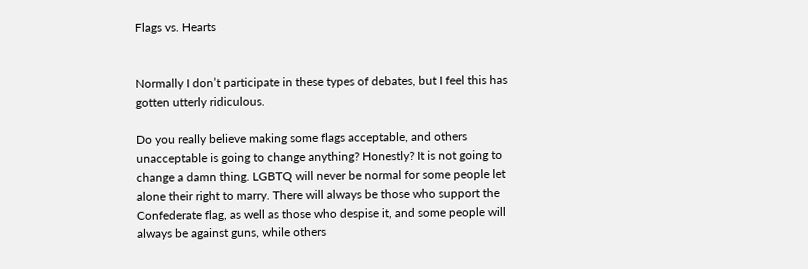Flags vs. Hearts


Normally I don’t participate in these types of debates, but I feel this has gotten utterly ridiculous.

Do you really believe making some flags acceptable, and others unacceptable is going to change anything? Honestly? It is not going to change a damn thing. LGBTQ will never be normal for some people let alone their right to marry. There will always be those who support the Confederate flag, as well as those who despise it, and some people will always be against guns, while others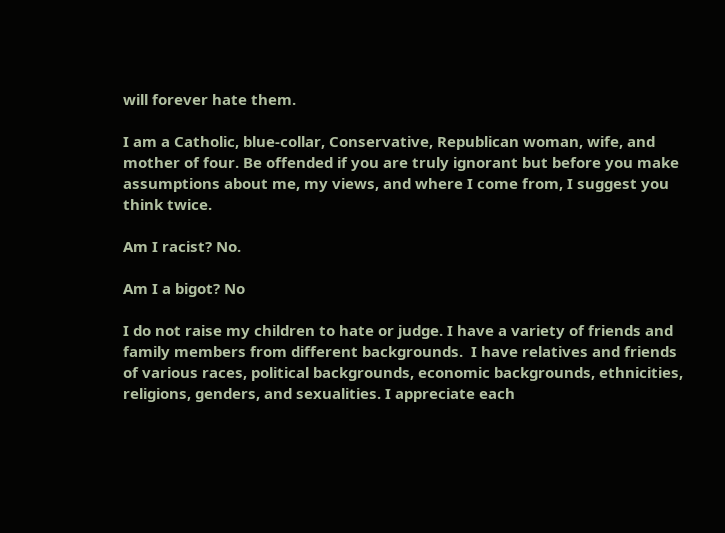will forever hate them.

I am a Catholic, blue-collar, Conservative, Republican woman, wife, and mother of four. Be offended if you are truly ignorant but before you make assumptions about me, my views, and where I come from, I suggest you think twice.

Am I racist? No.

Am I a bigot? No

I do not raise my children to hate or judge. I have a variety of friends and family members from different backgrounds.  I have relatives and friends of various races, political backgrounds, economic backgrounds, ethnicities, religions, genders, and sexualities. I appreciate each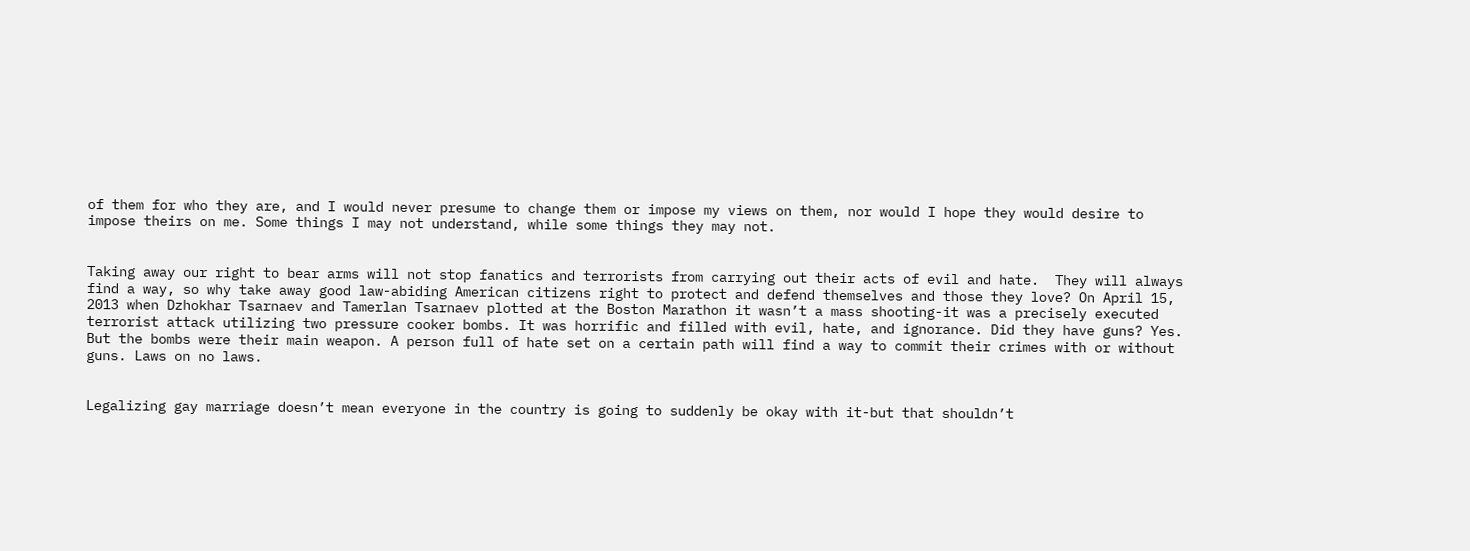of them for who they are, and I would never presume to change them or impose my views on them, nor would I hope they would desire to impose theirs on me. Some things I may not understand, while some things they may not.


Taking away our right to bear arms will not stop fanatics and terrorists from carrying out their acts of evil and hate.  They will always find a way, so why take away good law-abiding American citizens right to protect and defend themselves and those they love? On April 15, 2013 when Dzhokhar Tsarnaev and Tamerlan Tsarnaev plotted at the Boston Marathon it wasn’t a mass shooting-it was a precisely executed terrorist attack utilizing two pressure cooker bombs. It was horrific and filled with evil, hate, and ignorance. Did they have guns? Yes. But the bombs were their main weapon. A person full of hate set on a certain path will find a way to commit their crimes with or without guns. Laws on no laws.


Legalizing gay marriage doesn’t mean everyone in the country is going to suddenly be okay with it-but that shouldn’t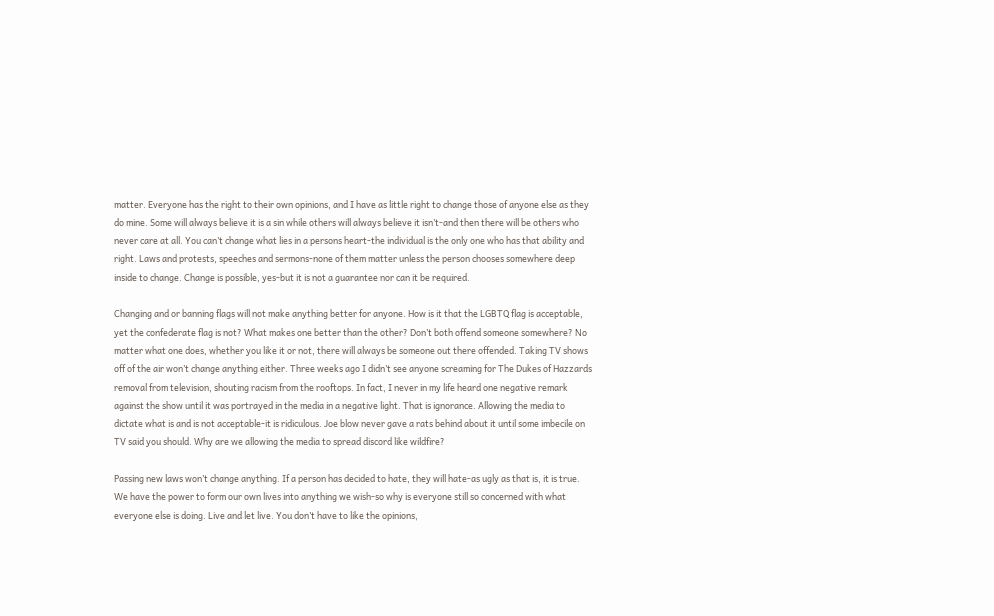matter. Everyone has the right to their own opinions, and I have as little right to change those of anyone else as they do mine. Some will always believe it is a sin while others will always believe it isn’t-and then there will be others who never care at all. You can’t change what lies in a persons heart-the individual is the only one who has that ability and right. Laws and protests, speeches and sermons-none of them matter unless the person chooses somewhere deep inside to change. Change is possible, yes-but it is not a guarantee nor can it be required.

Changing and or banning flags will not make anything better for anyone. How is it that the LGBTQ flag is acceptable, yet the confederate flag is not? What makes one better than the other? Don’t both offend someone somewhere? No matter what one does, whether you like it or not, there will always be someone out there offended. Taking TV shows off of the air won’t change anything either. Three weeks ago I didn’t see anyone screaming for The Dukes of Hazzards removal from television, shouting racism from the rooftops. In fact, I never in my life heard one negative remark against the show until it was portrayed in the media in a negative light. That is ignorance. Allowing the media to dictate what is and is not acceptable-it is ridiculous. Joe blow never gave a rats behind about it until some imbecile on TV said you should. Why are we allowing the media to spread discord like wildfire?

Passing new laws won’t change anything. If a person has decided to hate, they will hate-as ugly as that is, it is true. We have the power to form our own lives into anything we wish-so why is everyone still so concerned with what everyone else is doing. Live and let live. You don’t have to like the opinions,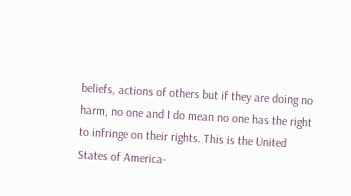beliefs, actions of others but if they are doing no harm, no one and I do mean no one has the right to infringe on their rights. This is the United States of America-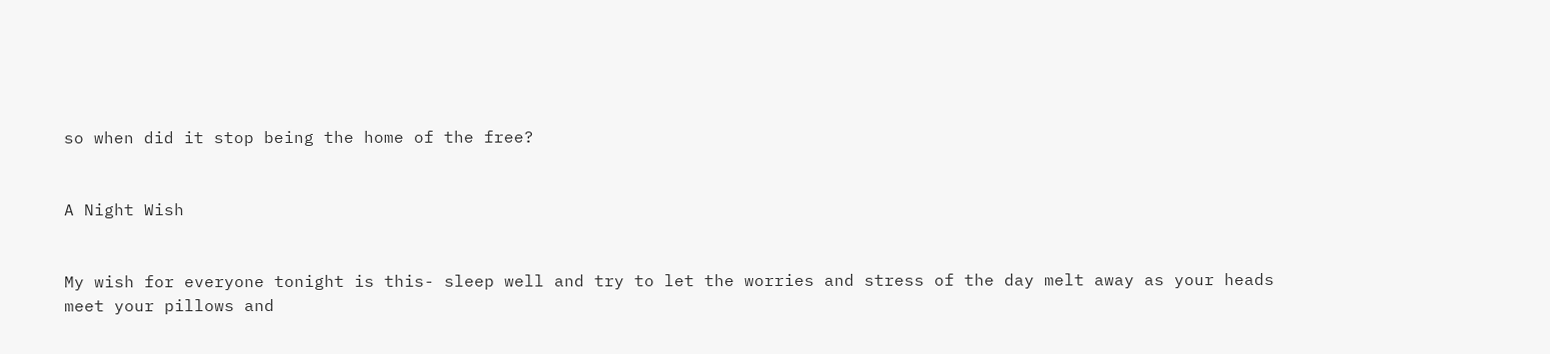so when did it stop being the home of the free?


A Night Wish


My wish for everyone tonight is this- sleep well and try to let the worries and stress of the day melt away as your heads meet your pillows and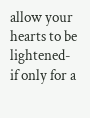allow your hearts to be lightened- if only for a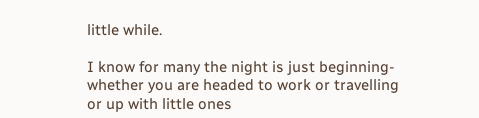little while.

I know for many the night is just beginning- whether you are headed to work or travelling or up with little ones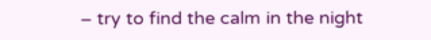– try to find the calm in the night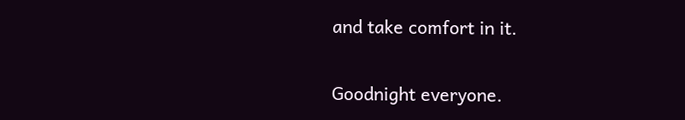and take comfort in it.

Goodnight everyone.